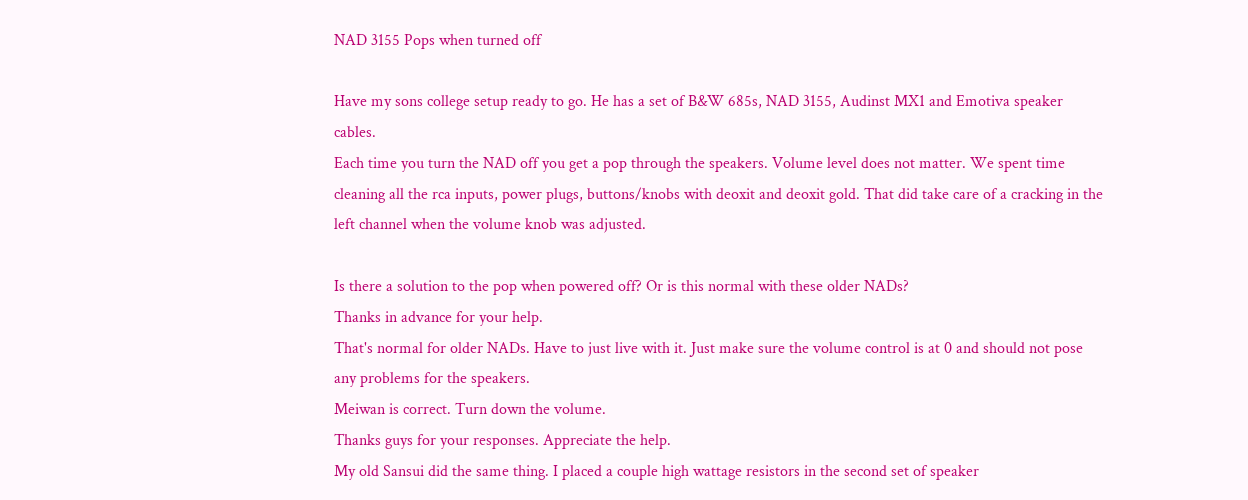NAD 3155 Pops when turned off

Have my sons college setup ready to go. He has a set of B&W 685s, NAD 3155, Audinst MX1 and Emotiva speaker cables.
Each time you turn the NAD off you get a pop through the speakers. Volume level does not matter. We spent time cleaning all the rca inputs, power plugs, buttons/knobs with deoxit and deoxit gold. That did take care of a cracking in the left channel when the volume knob was adjusted.

Is there a solution to the pop when powered off? Or is this normal with these older NADs?
Thanks in advance for your help.
That's normal for older NADs. Have to just live with it. Just make sure the volume control is at 0 and should not pose any problems for the speakers.
Meiwan is correct. Turn down the volume.
Thanks guys for your responses. Appreciate the help.
My old Sansui did the same thing. I placed a couple high wattage resistors in the second set of speaker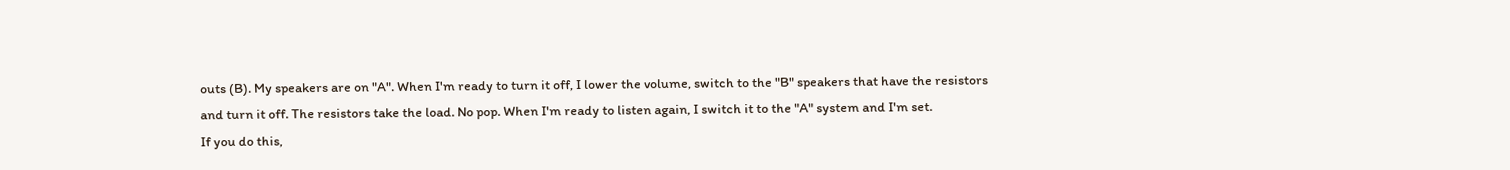outs (B). My speakers are on "A". When I'm ready to turn it off, I lower the volume, switch to the "B" speakers that have the resistors and turn it off. The resistors take the load. No pop. When I'm ready to listen again, I switch it to the "A" system and I'm set.
If you do this,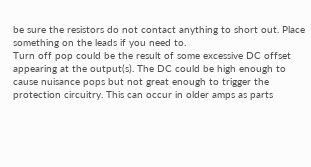be sure the resistors do not contact anything to short out. Place something on the leads if you need to.
Turn off pop could be the result of some excessive DC offset appearing at the output(s). The DC could be high enough to cause nuisance pops but not great enough to trigger the protection circuitry. This can occur in older amps as parts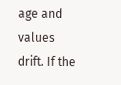age and values drift. If the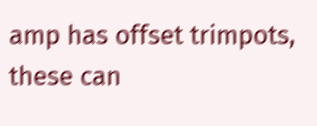amp has offset trimpots, these can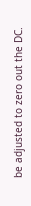be adjusted to zero out the DC.